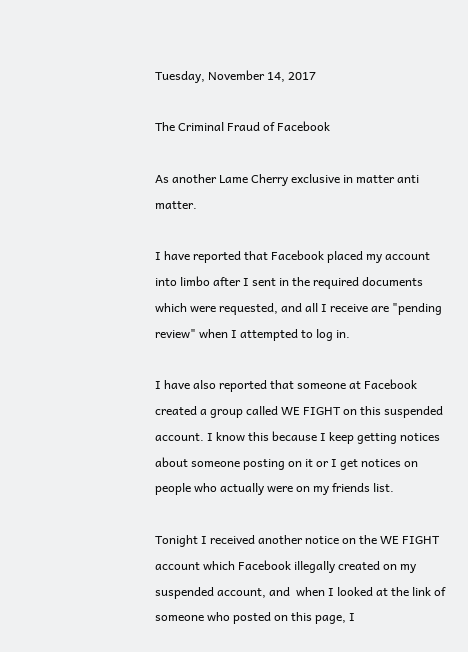Tuesday, November 14, 2017

The Criminal Fraud of Facebook

As another Lame Cherry exclusive in matter anti matter.

I have reported that Facebook placed my account into limbo after I sent in the required documents which were requested, and all I receive are "pending review" when I attempted to log in.

I have also reported that someone at Facebook created a group called WE FIGHT on this suspended account. I know this because I keep getting notices about someone posting on it or I get notices on people who actually were on my friends list.

Tonight I received another notice on the WE FIGHT account which Facebook illegally created on my suspended account, and  when I looked at the link of someone who posted on this page, I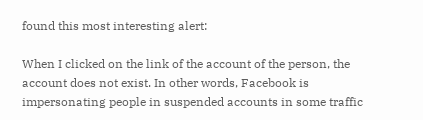found this most interesting alert:

When I clicked on the link of the account of the person, the account does not exist. In other words, Facebook is impersonating people in suspended accounts in some traffic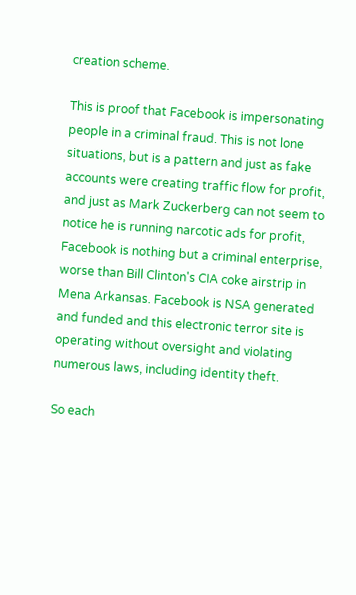creation scheme.

This is proof that Facebook is impersonating people in a criminal fraud. This is not lone situations, but is a pattern and just as fake accounts were creating traffic flow for profit, and just as Mark Zuckerberg can not seem to notice he is running narcotic ads for profit, Facebook is nothing but a criminal enterprise, worse than Bill Clinton's CIA coke airstrip in Mena Arkansas. Facebook is NSA generated and funded and this electronic terror site is operating without oversight and violating numerous laws, including identity theft.

So each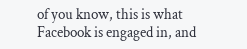of you know, this is what Facebook is engaged in, and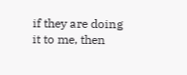if they are doing it to me, then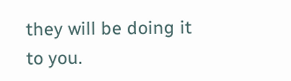they will be doing it to you.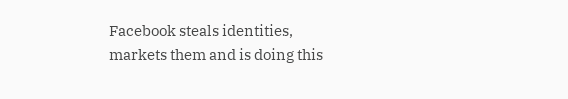Facebook steals identities, markets them and is doing this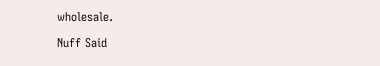wholesale.

Nuff Said